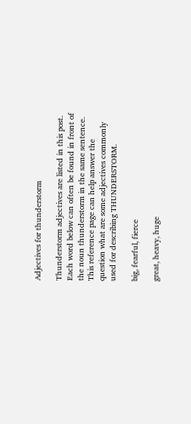Adjectives for thunderstorm

Thunderstorm adjectives are listed in this post. Each word below can often be found in front of the noun thunderstorm in the same sentence. This reference page can help answer the question what are some adjectives commonly used for describing THUNDERSTORM.

big, fearful, fierce

great, heavy, huge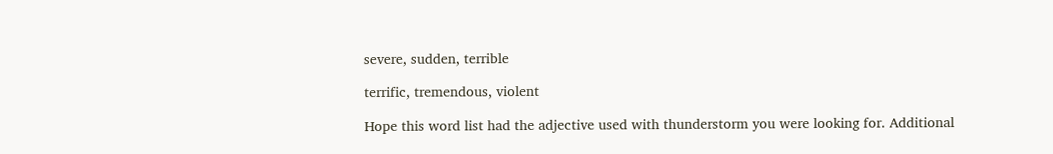severe, sudden, terrible

terrific, tremendous, violent

Hope this word list had the adjective used with thunderstorm you were looking for. Additional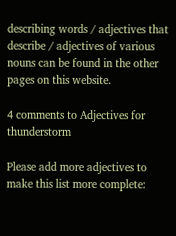describing words / adjectives that describe / adjectives of various nouns can be found in the other pages on this website.

4 comments to Adjectives for thunderstorm

Please add more adjectives to make this list more complete: